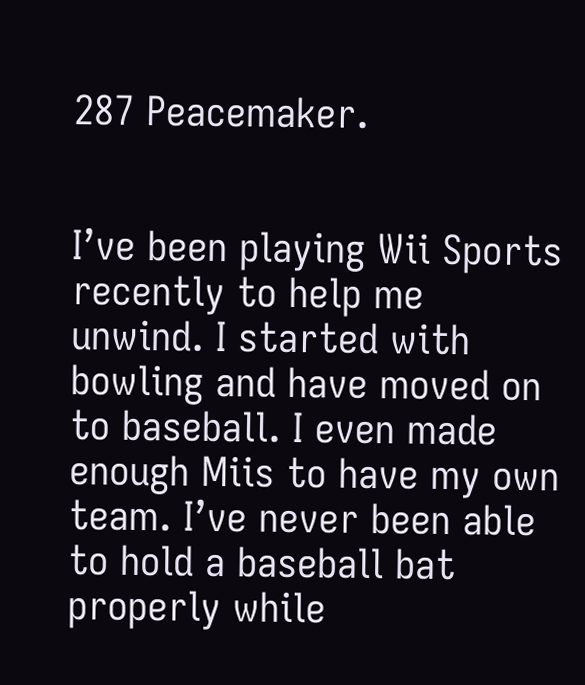287 Peacemaker.


I’ve been playing Wii Sports recently to help me unwind. I started with bowling and have moved on to baseball. I even made enough Miis to have my own team. I’ve never been able to hold a baseball bat properly while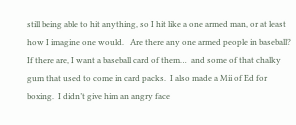still being able to hit anything, so I hit like a one armed man, or at least how I imagine one would.   Are there any one armed people in baseball?  If there are, I want a baseball card of them…  and some of that chalky gum that used to come in card packs.  I also made a Mii of Ed for boxing.  I didn’t give him an angry face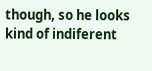though, so he looks kind of indiferent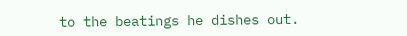to the beatings he dishes out.